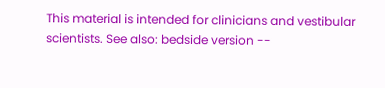This material is intended for clinicians and vestibular scientists. See also: bedside version --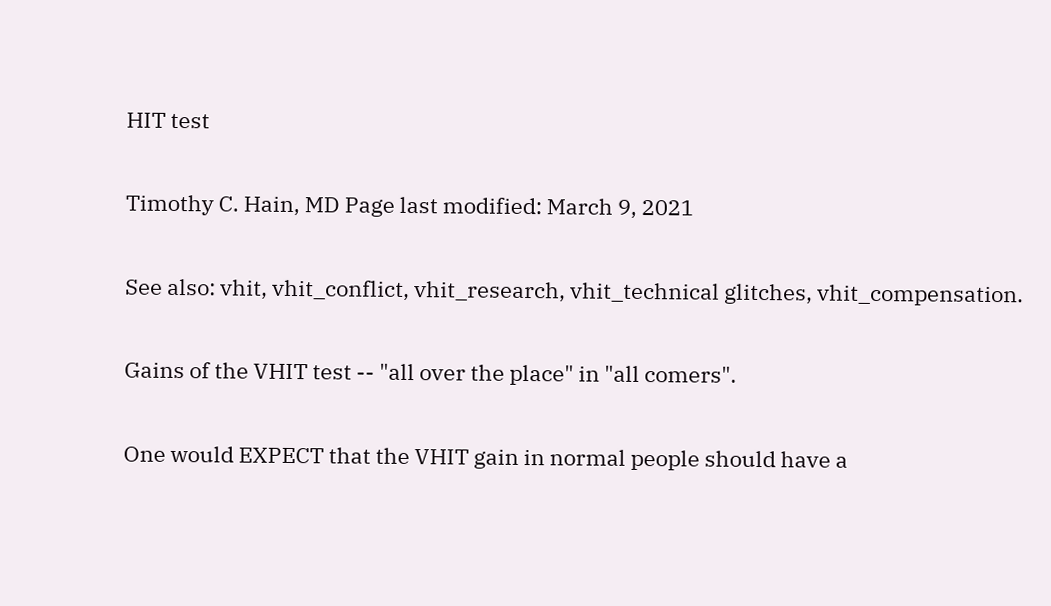HIT test

Timothy C. Hain, MD Page last modified: March 9, 2021

See also: vhit, vhit_conflict, vhit_research, vhit_technical glitches, vhit_compensation.

Gains of the VHIT test -- "all over the place" in "all comers".

One would EXPECT that the VHIT gain in normal people should have a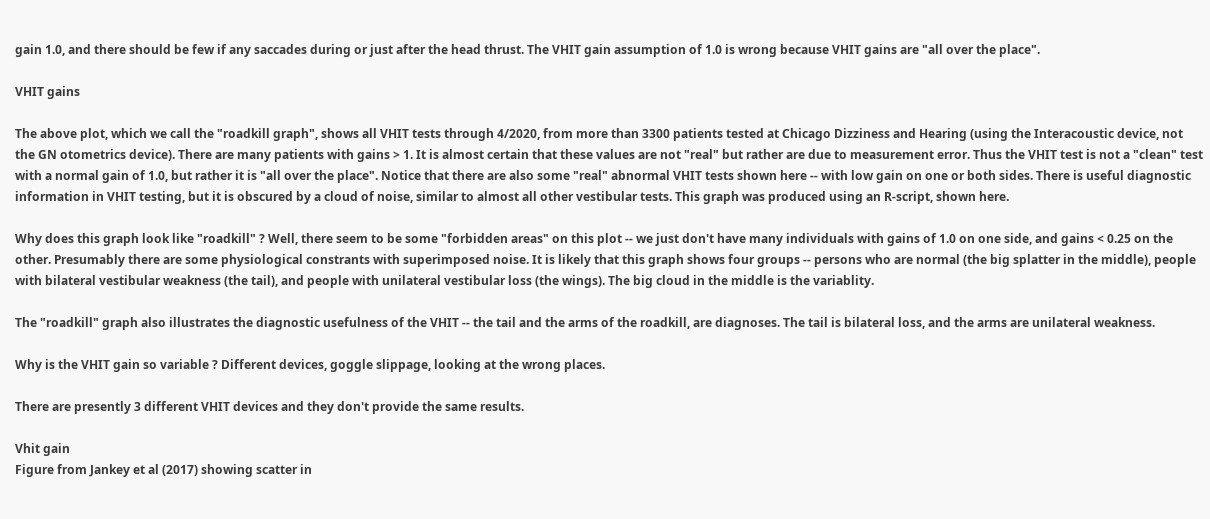gain 1.0, and there should be few if any saccades during or just after the head thrust. The VHIT gain assumption of 1.0 is wrong because VHIT gains are "all over the place".

VHIT gains

The above plot, which we call the "roadkill graph", shows all VHIT tests through 4/2020, from more than 3300 patients tested at Chicago Dizziness and Hearing (using the Interacoustic device, not the GN otometrics device). There are many patients with gains > 1. It is almost certain that these values are not "real" but rather are due to measurement error. Thus the VHIT test is not a "clean" test with a normal gain of 1.0, but rather it is "all over the place". Notice that there are also some "real" abnormal VHIT tests shown here -- with low gain on one or both sides. There is useful diagnostic information in VHIT testing, but it is obscured by a cloud of noise, similar to almost all other vestibular tests. This graph was produced using an R-script, shown here.

Why does this graph look like "roadkill" ? Well, there seem to be some "forbidden areas" on this plot -- we just don't have many individuals with gains of 1.0 on one side, and gains < 0.25 on the other. Presumably there are some physiological constrants with superimposed noise. It is likely that this graph shows four groups -- persons who are normal (the big splatter in the middle), people with bilateral vestibular weakness (the tail), and people with unilateral vestibular loss (the wings). The big cloud in the middle is the variablity.

The "roadkill" graph also illustrates the diagnostic usefulness of the VHIT -- the tail and the arms of the roadkill, are diagnoses. The tail is bilateral loss, and the arms are unilateral weakness.

Why is the VHIT gain so variable ? Different devices, goggle slippage, looking at the wrong places.

There are presently 3 different VHIT devices and they don't provide the same results.

Vhit gain
Figure from Jankey et al (2017) showing scatter in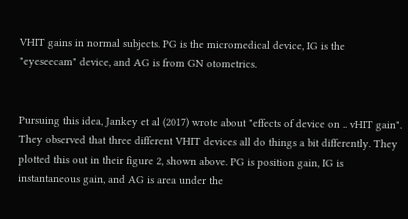VHIT gains in normal subjects. PG is the micromedical device, IG is the "eyeseecam" device, and AG is from GN otometrics.


Pursuing this idea, Jankey et al (2017) wrote about "effects of device on .. vHIT gain". They observed that three different VHIT devices all do things a bit differently. They plotted this out in their figure 2, shown above. PG is position gain, IG is instantaneous gain, and AG is area under the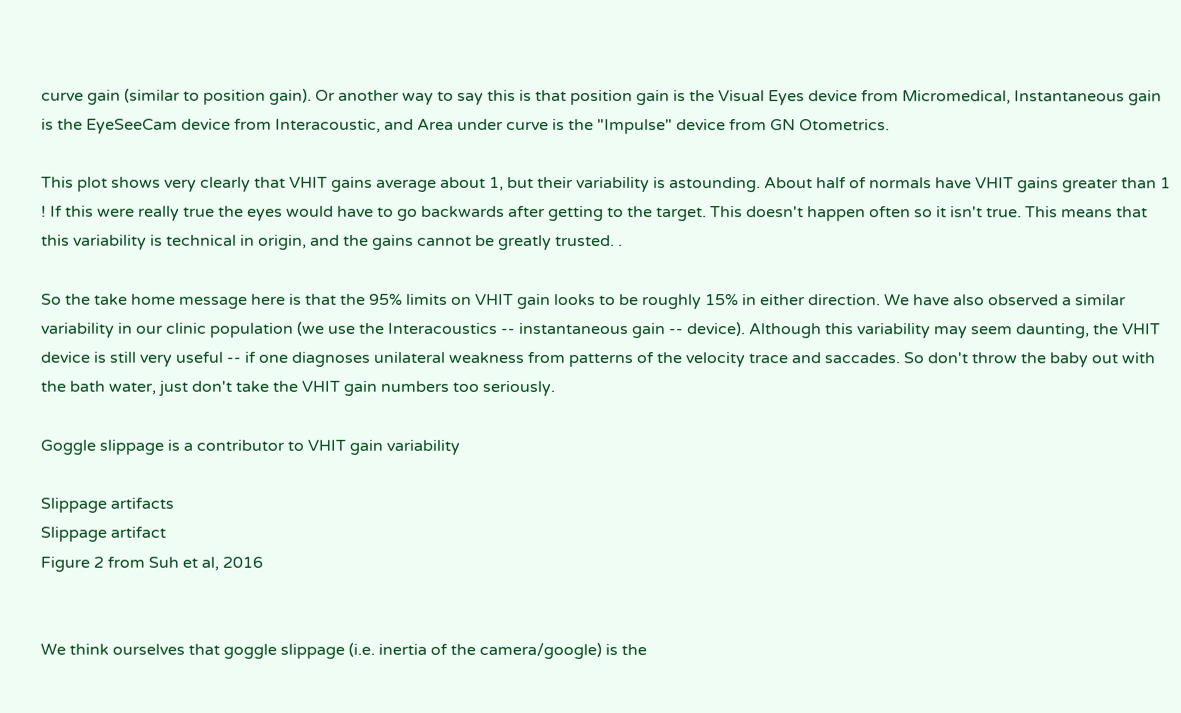curve gain (similar to position gain). Or another way to say this is that position gain is the Visual Eyes device from Micromedical, Instantaneous gain is the EyeSeeCam device from Interacoustic, and Area under curve is the "Impulse" device from GN Otometrics.

This plot shows very clearly that VHIT gains average about 1, but their variability is astounding. About half of normals have VHIT gains greater than 1 ! If this were really true the eyes would have to go backwards after getting to the target. This doesn't happen often so it isn't true. This means that this variability is technical in origin, and the gains cannot be greatly trusted. .

So the take home message here is that the 95% limits on VHIT gain looks to be roughly 15% in either direction. We have also observed a similar variability in our clinic population (we use the Interacoustics -- instantaneous gain -- device). Although this variability may seem daunting, the VHIT device is still very useful -- if one diagnoses unilateral weakness from patterns of the velocity trace and saccades. So don't throw the baby out with the bath water, just don't take the VHIT gain numbers too seriously.

Goggle slippage is a contributor to VHIT gain variability

Slippage artifacts
Slippage artifact
Figure 2 from Suh et al, 2016


We think ourselves that goggle slippage (i.e. inertia of the camera/google) is the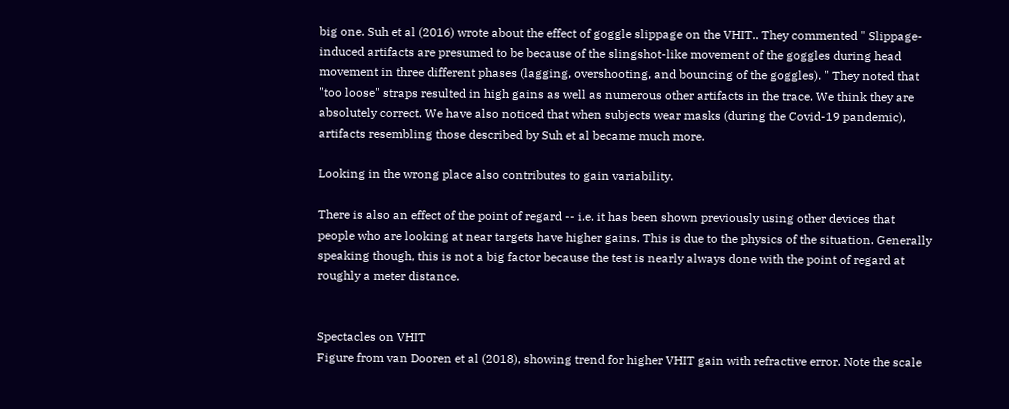big one. Suh et al (2016) wrote about the effect of goggle slippage on the VHIT.. They commented " Slippage-induced artifacts are presumed to be because of the slingshot-like movement of the goggles during head movement in three different phases (lagging, overshooting, and bouncing of the goggles). " They noted that "too loose" straps resulted in high gains as well as numerous other artifacts in the trace. We think they are absolutely correct. We have also noticed that when subjects wear masks (during the Covid-19 pandemic), artifacts resembling those described by Suh et al became much more.

Looking in the wrong place also contributes to gain variability.

There is also an effect of the point of regard -- i.e. it has been shown previously using other devices that people who are looking at near targets have higher gains. This is due to the physics of the situation. Generally speaking though, this is not a big factor because the test is nearly always done with the point of regard at roughly a meter distance.


Spectacles on VHIT
Figure from van Dooren et al (2018), showing trend for higher VHIT gain with refractive error. Note the scale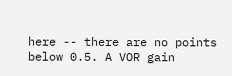here -- there are no points below 0.5. A VOR gain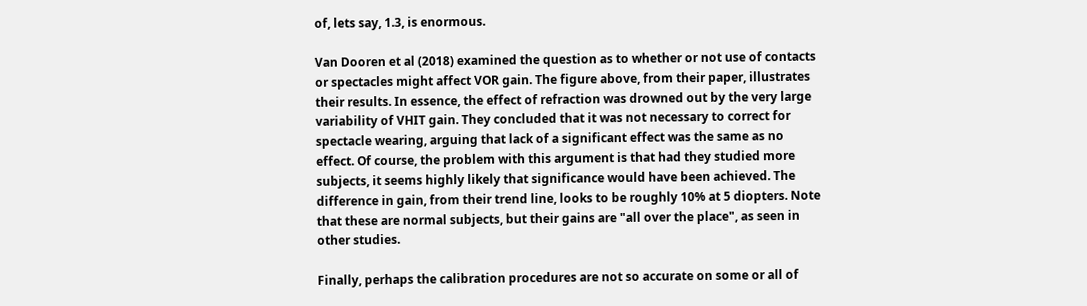of, lets say, 1.3, is enormous.

Van Dooren et al (2018) examined the question as to whether or not use of contacts or spectacles might affect VOR gain. The figure above, from their paper, illustrates their results. In essence, the effect of refraction was drowned out by the very large variability of VHIT gain. They concluded that it was not necessary to correct for spectacle wearing, arguing that lack of a significant effect was the same as no effect. Of course, the problem with this argument is that had they studied more subjects, it seems highly likely that significance would have been achieved. The difference in gain, from their trend line, looks to be roughly 10% at 5 diopters. Note that these are normal subjects, but their gains are "all over the place", as seen in other studies.

Finally, perhaps the calibration procedures are not so accurate on some or all of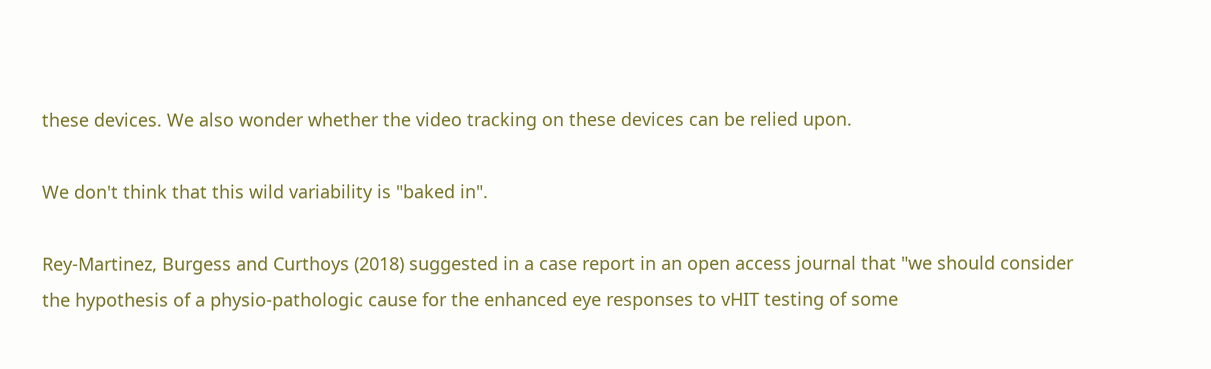these devices. We also wonder whether the video tracking on these devices can be relied upon.

We don't think that this wild variability is "baked in".

Rey-Martinez, Burgess and Curthoys (2018) suggested in a case report in an open access journal that "we should consider the hypothesis of a physio-pathologic cause for the enhanced eye responses to vHIT testing of some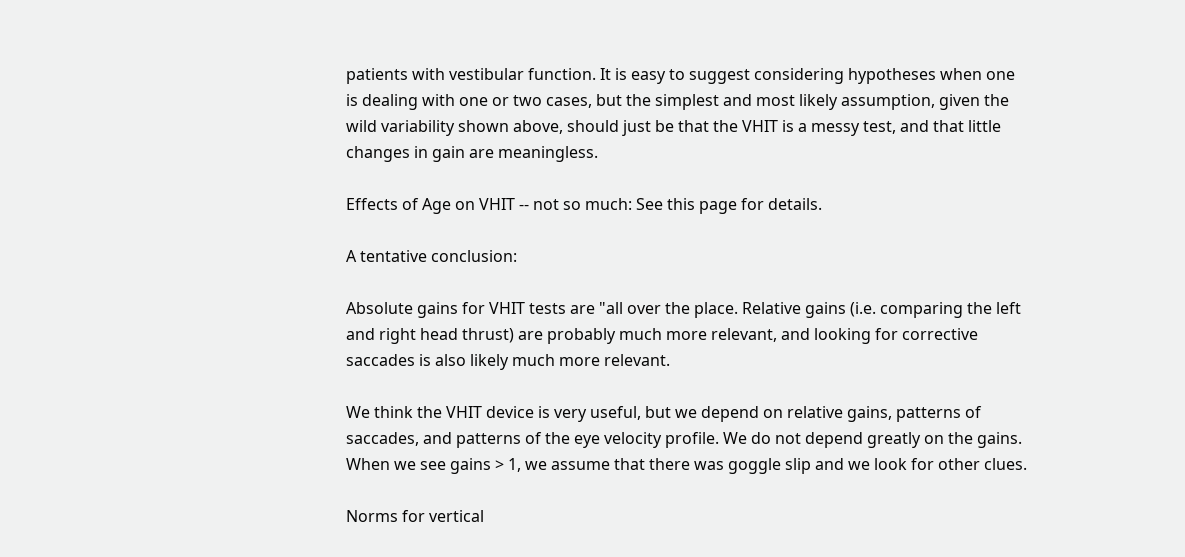patients with vestibular function. It is easy to suggest considering hypotheses when one is dealing with one or two cases, but the simplest and most likely assumption, given the wild variability shown above, should just be that the VHIT is a messy test, and that little changes in gain are meaningless.

Effects of Age on VHIT -- not so much: See this page for details.

A tentative conclusion:

Absolute gains for VHIT tests are "all over the place. Relative gains (i.e. comparing the left and right head thrust) are probably much more relevant, and looking for corrective saccades is also likely much more relevant.

We think the VHIT device is very useful, but we depend on relative gains, patterns of saccades, and patterns of the eye velocity profile. We do not depend greatly on the gains. When we see gains > 1, we assume that there was goggle slip and we look for other clues.

Norms for vertical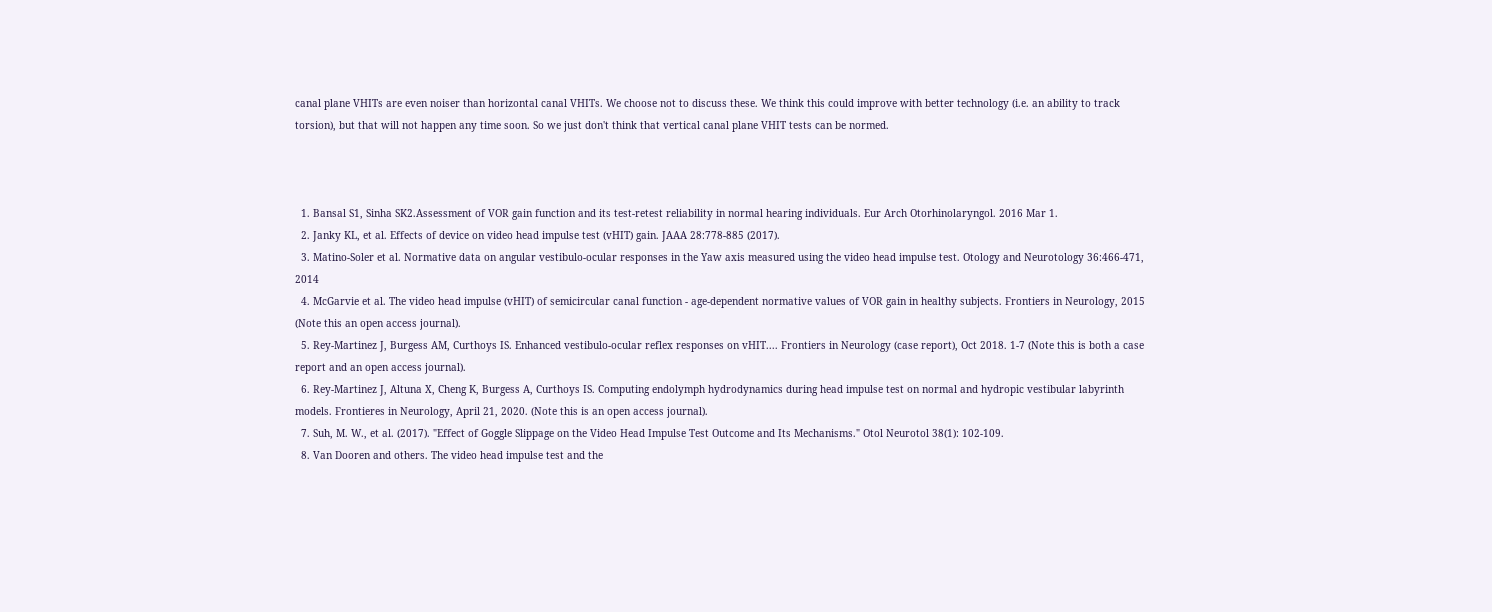canal plane VHITs are even noiser than horizontal canal VHITs. We choose not to discuss these. We think this could improve with better technology (i.e. an ability to track torsion), but that will not happen any time soon. So we just don't think that vertical canal plane VHIT tests can be normed.



  1. Bansal S1, Sinha SK2.Assessment of VOR gain function and its test-retest reliability in normal hearing individuals. Eur Arch Otorhinolaryngol. 2016 Mar 1.
  2. Janky KL, et al. Effects of device on video head impulse test (vHIT) gain. JAAA 28:778-885 (2017).
  3. Matino-Soler et al. Normative data on angular vestibulo-ocular responses in the Yaw axis measured using the video head impulse test. Otology and Neurotology 36:466-471, 2014
  4. McGarvie et al. The video head impulse (vHIT) of semicircular canal function - age-dependent normative values of VOR gain in healthy subjects. Frontiers in Neurology, 2015 (Note this an open access journal).
  5. Rey-Martinez J, Burgess AM, Curthoys IS. Enhanced vestibulo-ocular reflex responses on vHIT.... Frontiers in Neurology (case report), Oct 2018. 1-7 (Note this is both a case report and an open access journal).
  6. Rey-Martinez J, Altuna X, Cheng K, Burgess A, Curthoys IS. Computing endolymph hydrodynamics during head impulse test on normal and hydropic vestibular labyrinth models. Frontieres in Neurology, April 21, 2020. (Note this is an open access journal).
  7. Suh, M. W., et al. (2017). "Effect of Goggle Slippage on the Video Head Impulse Test Outcome and Its Mechanisms." Otol Neurotol 38(1): 102-109.
  8. Van Dooren and others. The video head impulse test and the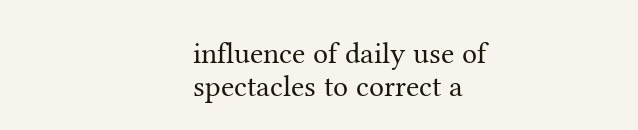influence of daily use of spectacles to correct a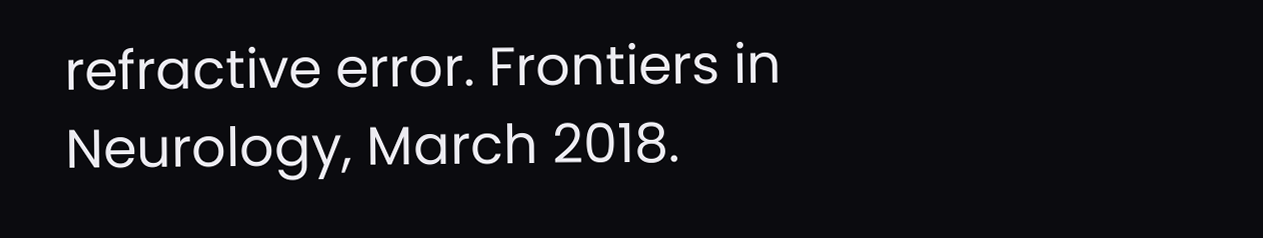refractive error. Frontiers in Neurology, March 2018.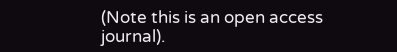(Note this is an open access journal).